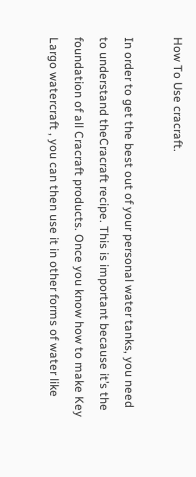How To Use cracraft.

In order to get the best out of your personal water tanks, you need to understand theCracraft recipe. This is important because it’s the foundation of all Cracraft products. Once you know how to make Key Largo watercraft , you can then use it in other forms of water like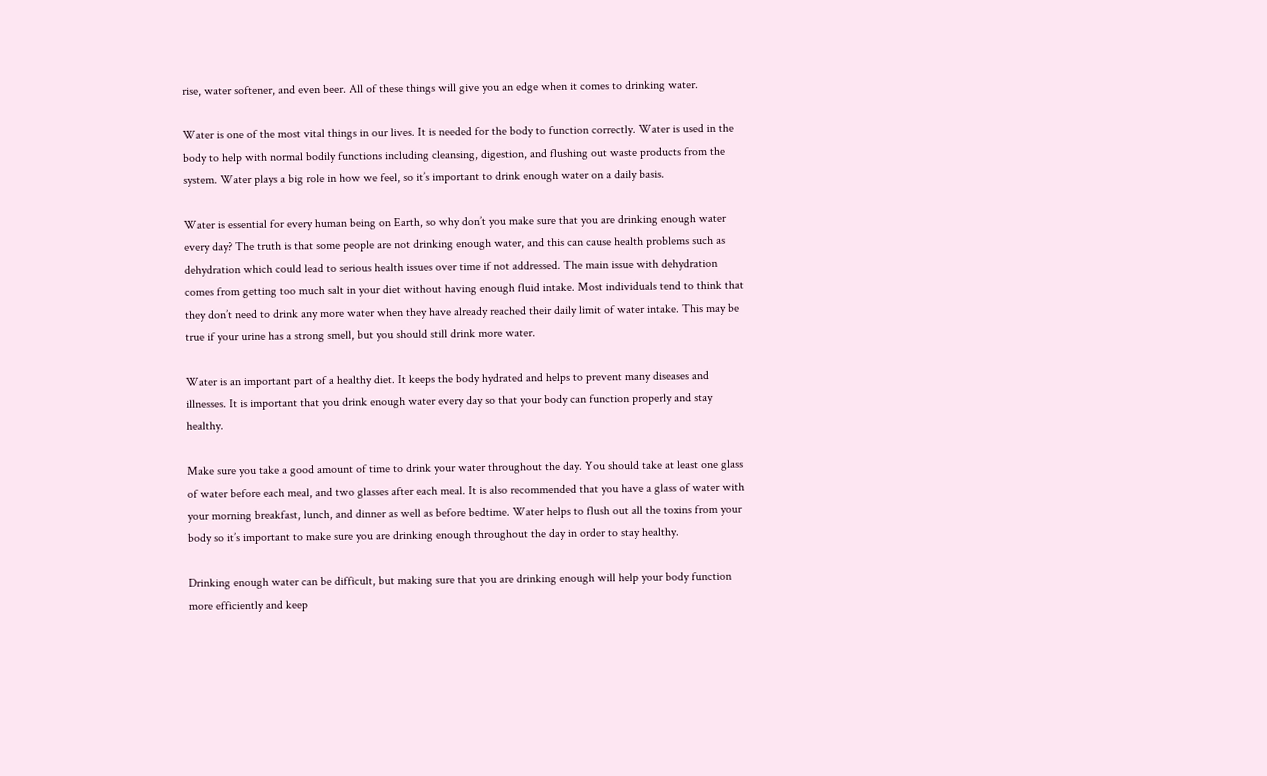rise, water softener, and even beer. All of these things will give you an edge when it comes to drinking water.

Water is one of the most vital things in our lives. It is needed for the body to function correctly. Water is used in the body to help with normal bodily functions including cleansing, digestion, and flushing out waste products from the system. Water plays a big role in how we feel, so it’s important to drink enough water on a daily basis.

Water is essential for every human being on Earth, so why don’t you make sure that you are drinking enough water every day? The truth is that some people are not drinking enough water, and this can cause health problems such as dehydration which could lead to serious health issues over time if not addressed. The main issue with dehydration comes from getting too much salt in your diet without having enough fluid intake. Most individuals tend to think that they don’t need to drink any more water when they have already reached their daily limit of water intake. This may be true if your urine has a strong smell, but you should still drink more water.

Water is an important part of a healthy diet. It keeps the body hydrated and helps to prevent many diseases and illnesses. It is important that you drink enough water every day so that your body can function properly and stay healthy.

Make sure you take a good amount of time to drink your water throughout the day. You should take at least one glass of water before each meal, and two glasses after each meal. It is also recommended that you have a glass of water with your morning breakfast, lunch, and dinner as well as before bedtime. Water helps to flush out all the toxins from your body so it’s important to make sure you are drinking enough throughout the day in order to stay healthy.

Drinking enough water can be difficult, but making sure that you are drinking enough will help your body function more efficiently and keep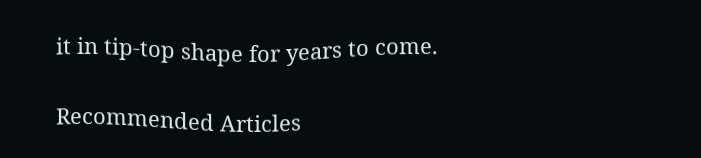it in tip-top shape for years to come.

Recommended Articles